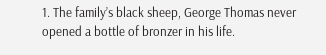1. The family’s black sheep, George Thomas never opened a bottle of bronzer in his life.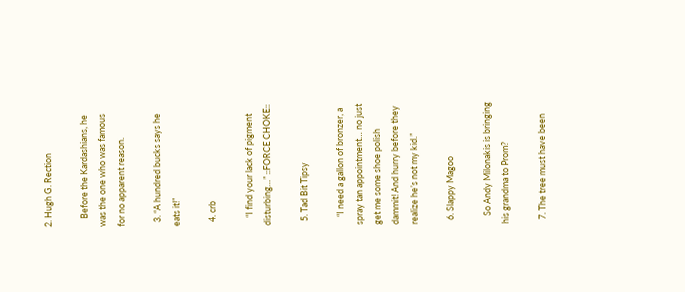2. Hugh G. Rection

    Before the Kardashians, he was the one who was famous for no apparent reason.

  3. “A hundred bucks says he eats it!”

  4. crb

    “I find your lack of pigment disturbing…” ::FORCE CHOKE::

  5. Tad Bit Tipsy

    “I need a gallon of bronzer, a spray tan appointment… no just get me some shoe polish dammit! And hurry before they realize he’s not my kid.”

  6. Slappy Magoo

    So Andy Milonakis is bringing his grandma to Prom?

  7. The tree must have been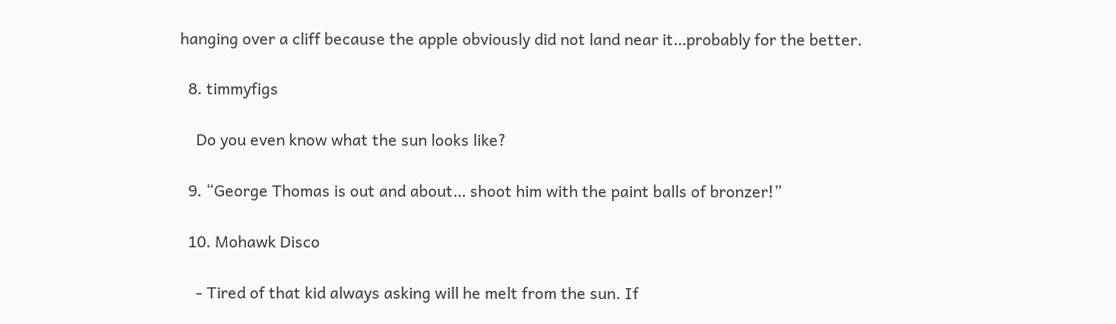hanging over a cliff because the apple obviously did not land near it…probably for the better.

  8. timmyfigs

    Do you even know what the sun looks like?

  9. “George Thomas is out and about… shoot him with the paint balls of bronzer!”

  10. Mohawk Disco

    - Tired of that kid always asking will he melt from the sun. If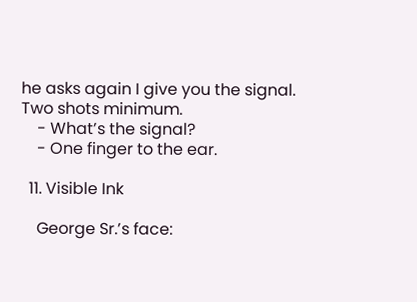he asks again I give you the signal. Two shots minimum.
    - What’s the signal?
    - One finger to the ear.

  11. Visible Ink

    George Sr.’s face: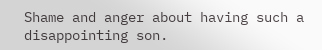Shame and anger about having such a disappointing son.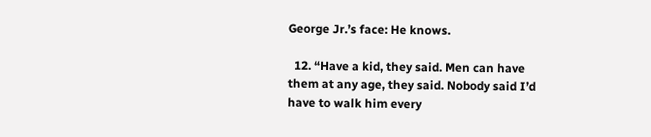George Jr.’s face: He knows.

  12. “Have a kid, they said. Men can have them at any age, they said. Nobody said I’d have to walk him every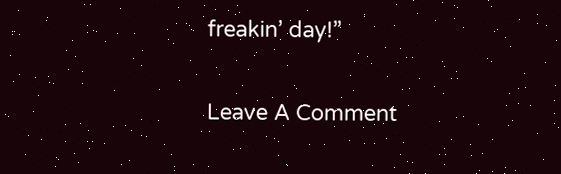freakin’ day!”

Leave A Comment